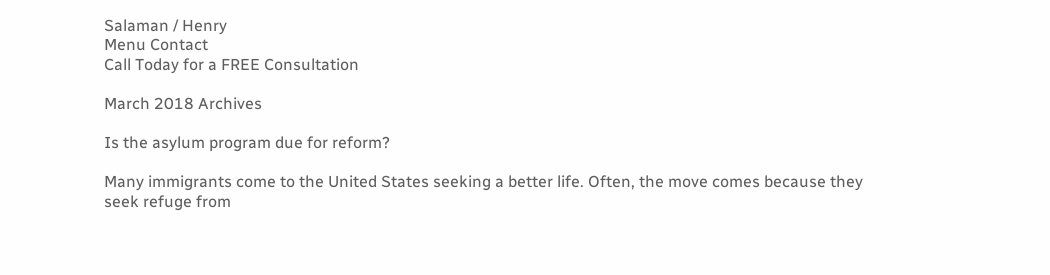Salaman / Henry
Menu Contact
Call Today for a FREE Consultation

March 2018 Archives

Is the asylum program due for reform?

Many immigrants come to the United States seeking a better life. Often, the move comes because they seek refuge from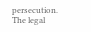persecution. The legal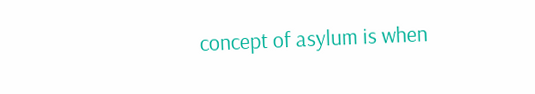concept of asylum is when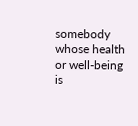somebody whose health or well-being is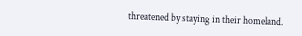threatened by staying in their homeland.